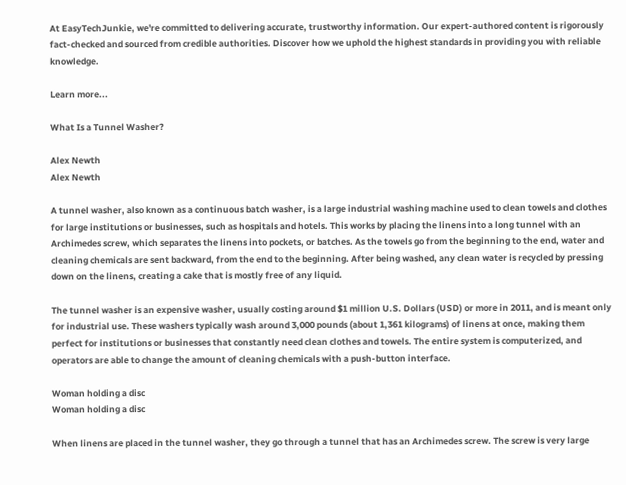At EasyTechJunkie, we're committed to delivering accurate, trustworthy information. Our expert-authored content is rigorously fact-checked and sourced from credible authorities. Discover how we uphold the highest standards in providing you with reliable knowledge.

Learn more...

What Is a Tunnel Washer?

Alex Newth
Alex Newth

A tunnel washer, also known as a continuous batch washer, is a large industrial washing machine used to clean towels and clothes for large institutions or businesses, such as hospitals and hotels. This works by placing the linens into a long tunnel with an Archimedes screw, which separates the linens into pockets, or batches. As the towels go from the beginning to the end, water and cleaning chemicals are sent backward, from the end to the beginning. After being washed, any clean water is recycled by pressing down on the linens, creating a cake that is mostly free of any liquid.

The tunnel washer is an expensive washer, usually costing around $1 million U.S. Dollars (USD) or more in 2011, and is meant only for industrial use. These washers typically wash around 3,000 pounds (about 1,361 kilograms) of linens at once, making them perfect for institutions or businesses that constantly need clean clothes and towels. The entire system is computerized, and operators are able to change the amount of cleaning chemicals with a push-button interface.

Woman holding a disc
Woman holding a disc

When linens are placed in the tunnel washer, they go through a tunnel that has an Archimedes screw. The screw is very large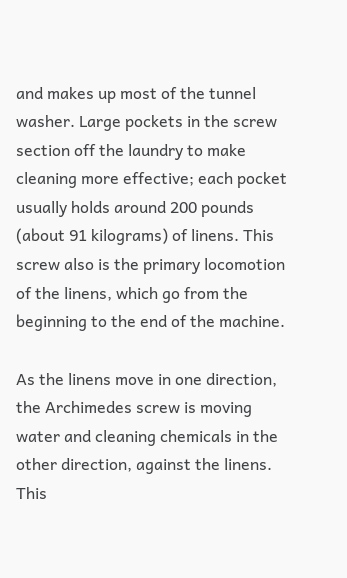and makes up most of the tunnel washer. Large pockets in the screw section off the laundry to make cleaning more effective; each pocket usually holds around 200 pounds (about 91 kilograms) of linens. This screw also is the primary locomotion of the linens, which go from the beginning to the end of the machine.

As the linens move in one direction, the Archimedes screw is moving water and cleaning chemicals in the other direction, against the linens. This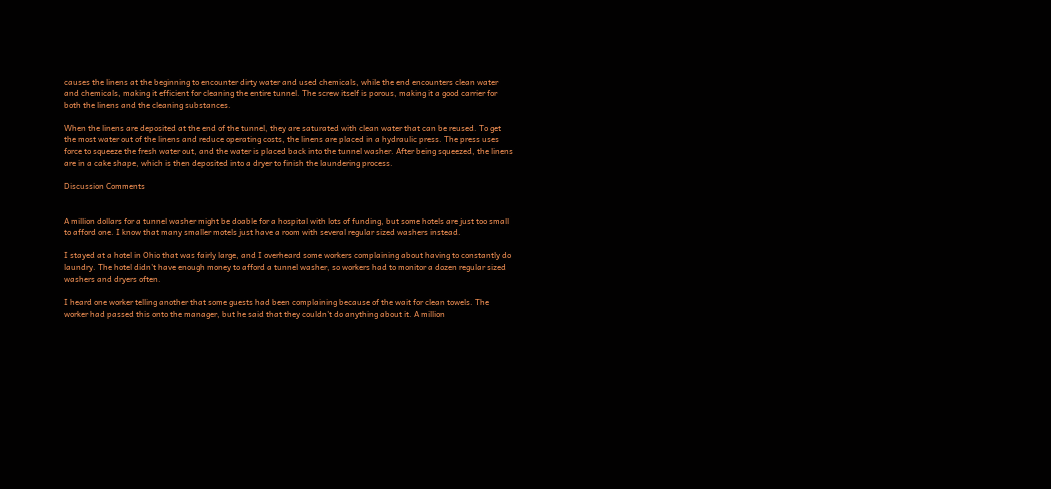causes the linens at the beginning to encounter dirty water and used chemicals, while the end encounters clean water and chemicals, making it efficient for cleaning the entire tunnel. The screw itself is porous, making it a good carrier for both the linens and the cleaning substances.

When the linens are deposited at the end of the tunnel, they are saturated with clean water that can be reused. To get the most water out of the linens and reduce operating costs, the linens are placed in a hydraulic press. The press uses force to squeeze the fresh water out, and the water is placed back into the tunnel washer. After being squeezed, the linens are in a cake shape, which is then deposited into a dryer to finish the laundering process.

Discussion Comments


A million dollars for a tunnel washer might be doable for a hospital with lots of funding, but some hotels are just too small to afford one. I know that many smaller motels just have a room with several regular sized washers instead.

I stayed at a hotel in Ohio that was fairly large, and I overheard some workers complaining about having to constantly do laundry. The hotel didn't have enough money to afford a tunnel washer, so workers had to monitor a dozen regular sized washers and dryers often.

I heard one worker telling another that some guests had been complaining because of the wait for clean towels. The worker had passed this onto the manager, but he said that they couldn't do anything about it. A million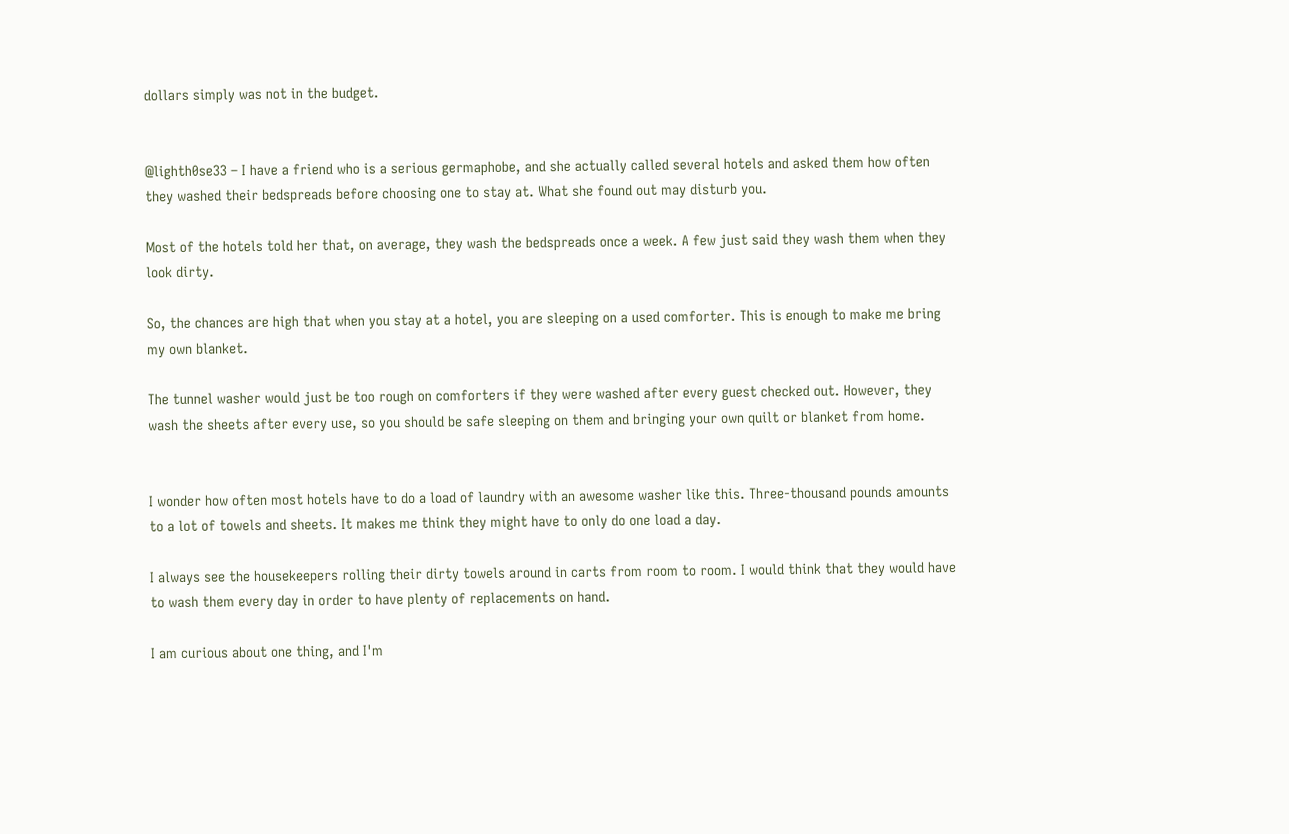dollars simply was not in the budget.


@lighth0se33 – I have a friend who is a serious germaphobe, and she actually called several hotels and asked them how often they washed their bedspreads before choosing one to stay at. What she found out may disturb you.

Most of the hotels told her that, on average, they wash the bedspreads once a week. A few just said they wash them when they look dirty.

So, the chances are high that when you stay at a hotel, you are sleeping on a used comforter. This is enough to make me bring my own blanket.

The tunnel washer would just be too rough on comforters if they were washed after every guest checked out. However, they wash the sheets after every use, so you should be safe sleeping on them and bringing your own quilt or blanket from home.


I wonder how often most hotels have to do a load of laundry with an awesome washer like this. Three-thousand pounds amounts to a lot of towels and sheets. It makes me think they might have to only do one load a day.

I always see the housekeepers rolling their dirty towels around in carts from room to room. I would think that they would have to wash them every day in order to have plenty of replacements on hand.

I am curious about one thing, and I'm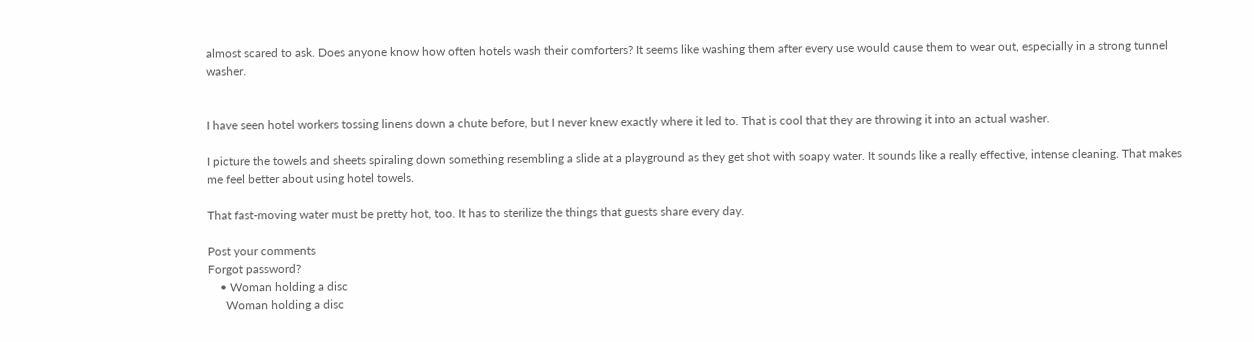almost scared to ask. Does anyone know how often hotels wash their comforters? It seems like washing them after every use would cause them to wear out, especially in a strong tunnel washer.


I have seen hotel workers tossing linens down a chute before, but I never knew exactly where it led to. That is cool that they are throwing it into an actual washer.

I picture the towels and sheets spiraling down something resembling a slide at a playground as they get shot with soapy water. It sounds like a really effective, intense cleaning. That makes me feel better about using hotel towels.

That fast-moving water must be pretty hot, too. It has to sterilize the things that guests share every day.

Post your comments
Forgot password?
    • Woman holding a disc
      Woman holding a disc